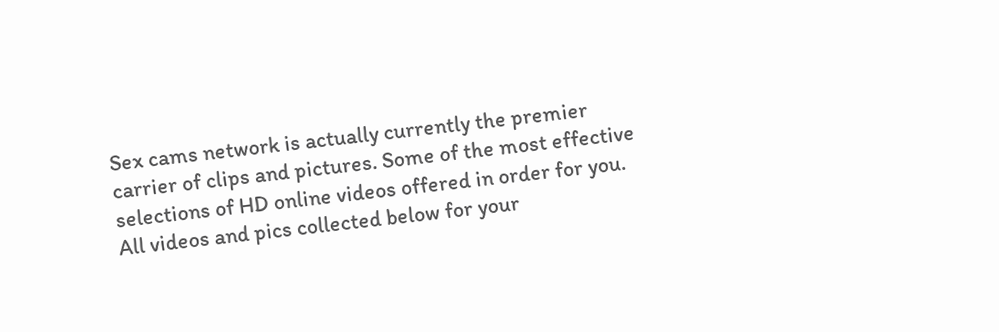Sex cams network is actually currently the premier carrier of clips and pictures. Some of the most effective selections of HD online videos offered in order for you. All videos and pics collected below for your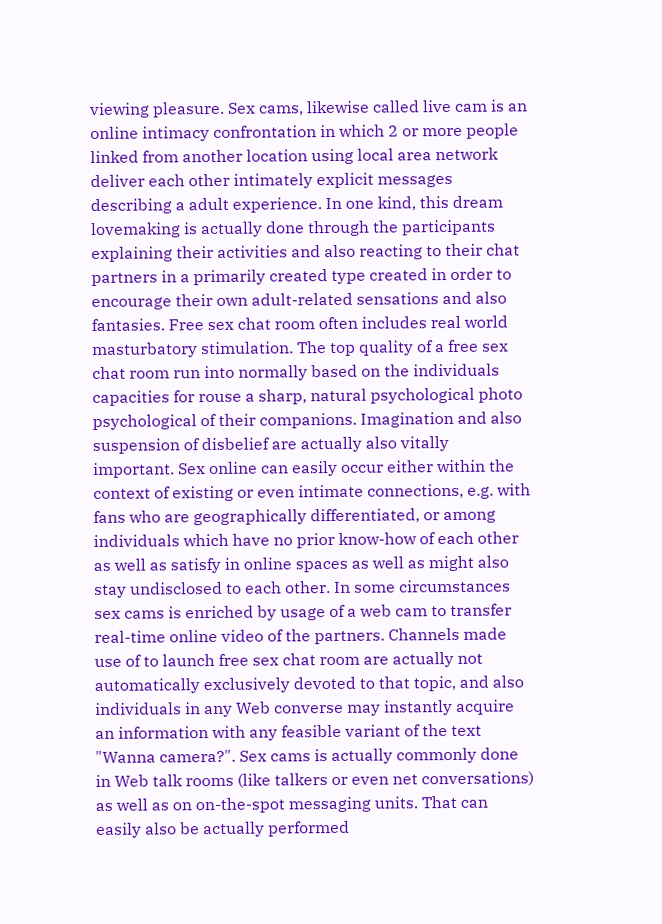viewing pleasure. Sex cams, likewise called live cam is an online intimacy confrontation in which 2 or more people linked from another location using local area network deliver each other intimately explicit messages describing a adult experience. In one kind, this dream lovemaking is actually done through the participants explaining their activities and also reacting to their chat partners in a primarily created type created in order to encourage their own adult-related sensations and also fantasies. Free sex chat room often includes real world masturbatory stimulation. The top quality of a free sex chat room run into normally based on the individuals capacities for rouse a sharp, natural psychological photo psychological of their companions. Imagination and also suspension of disbelief are actually also vitally important. Sex online can easily occur either within the context of existing or even intimate connections, e.g. with fans who are geographically differentiated, or among individuals which have no prior know-how of each other as well as satisfy in online spaces as well as might also stay undisclosed to each other. In some circumstances sex cams is enriched by usage of a web cam to transfer real-time online video of the partners. Channels made use of to launch free sex chat room are actually not automatically exclusively devoted to that topic, and also individuals in any Web converse may instantly acquire an information with any feasible variant of the text "Wanna camera?". Sex cams is actually commonly done in Web talk rooms (like talkers or even net conversations) as well as on on-the-spot messaging units. That can easily also be actually performed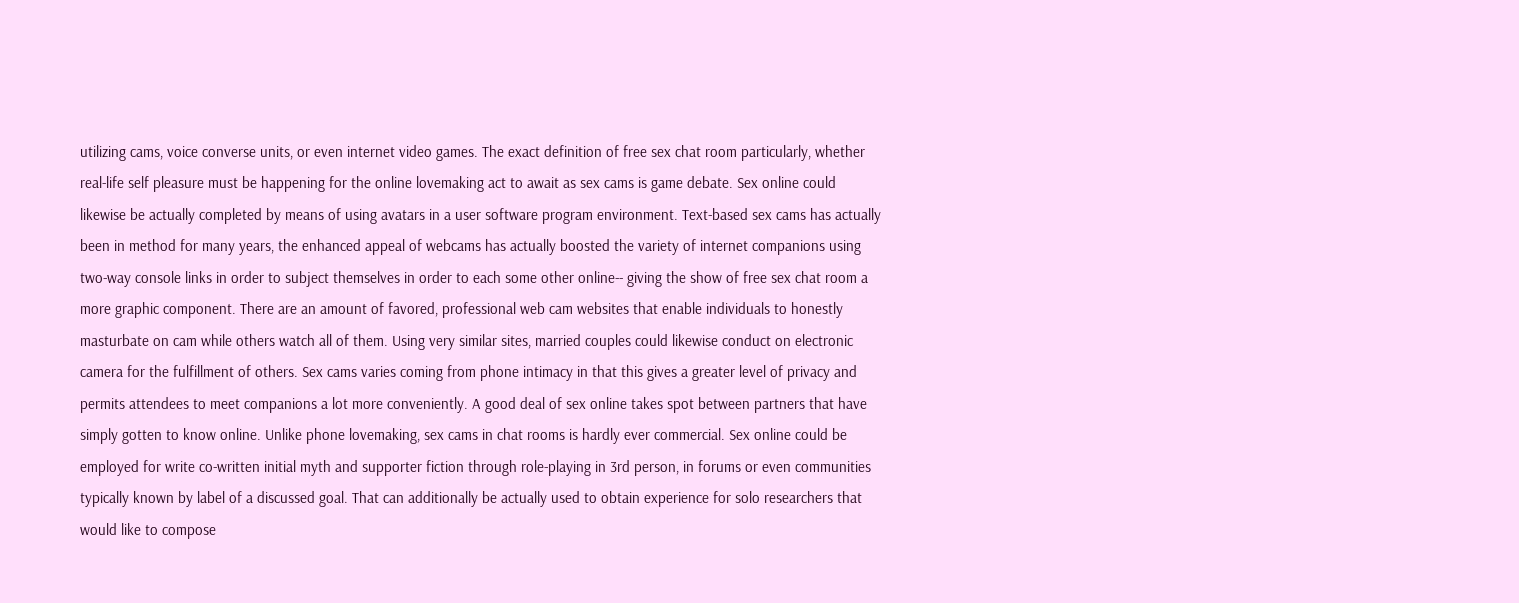utilizing cams, voice converse units, or even internet video games. The exact definition of free sex chat room particularly, whether real-life self pleasure must be happening for the online lovemaking act to await as sex cams is game debate. Sex online could likewise be actually completed by means of using avatars in a user software program environment. Text-based sex cams has actually been in method for many years, the enhanced appeal of webcams has actually boosted the variety of internet companions using two-way console links in order to subject themselves in order to each some other online-- giving the show of free sex chat room a more graphic component. There are an amount of favored, professional web cam websites that enable individuals to honestly masturbate on cam while others watch all of them. Using very similar sites, married couples could likewise conduct on electronic camera for the fulfillment of others. Sex cams varies coming from phone intimacy in that this gives a greater level of privacy and permits attendees to meet companions a lot more conveniently. A good deal of sex online takes spot between partners that have simply gotten to know online. Unlike phone lovemaking, sex cams in chat rooms is hardly ever commercial. Sex online could be employed for write co-written initial myth and supporter fiction through role-playing in 3rd person, in forums or even communities typically known by label of a discussed goal. That can additionally be actually used to obtain experience for solo researchers that would like to compose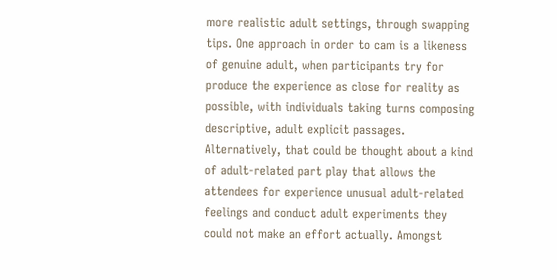more realistic adult settings, through swapping tips. One approach in order to cam is a likeness of genuine adult, when participants try for produce the experience as close for reality as possible, with individuals taking turns composing descriptive, adult explicit passages. Alternatively, that could be thought about a kind of adult-related part play that allows the attendees for experience unusual adult-related feelings and conduct adult experiments they could not make an effort actually. Amongst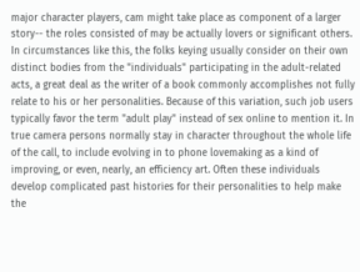major character players, cam might take place as component of a larger story-- the roles consisted of may be actually lovers or significant others. In circumstances like this, the folks keying usually consider on their own distinct bodies from the "individuals" participating in the adult-related acts, a great deal as the writer of a book commonly accomplishes not fully relate to his or her personalities. Because of this variation, such job users typically favor the term "adult play" instead of sex online to mention it. In true camera persons normally stay in character throughout the whole life of the call, to include evolving in to phone lovemaking as a kind of improving, or even, nearly, an efficiency art. Often these individuals develop complicated past histories for their personalities to help make the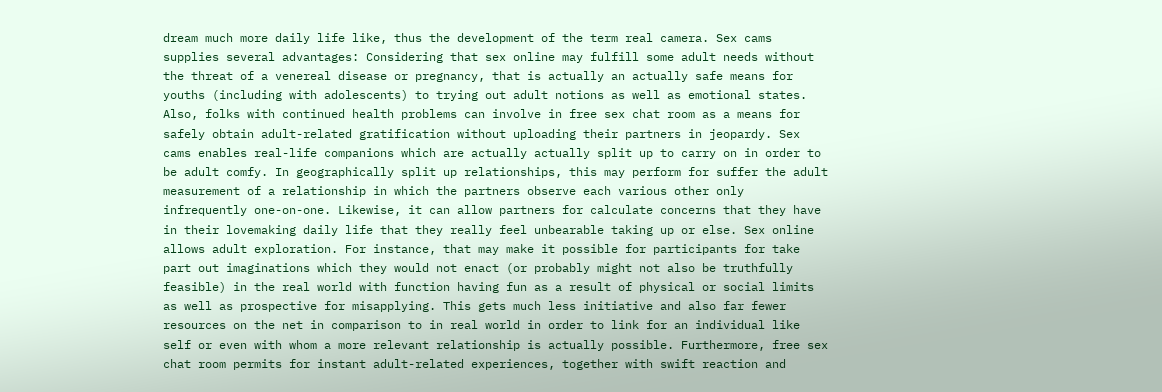dream much more daily life like, thus the development of the term real camera. Sex cams supplies several advantages: Considering that sex online may fulfill some adult needs without the threat of a venereal disease or pregnancy, that is actually an actually safe means for youths (including with adolescents) to trying out adult notions as well as emotional states. Also, folks with continued health problems can involve in free sex chat room as a means for safely obtain adult-related gratification without uploading their partners in jeopardy. Sex cams enables real-life companions which are actually actually split up to carry on in order to be adult comfy. In geographically split up relationships, this may perform for suffer the adult measurement of a relationship in which the partners observe each various other only infrequently one-on-one. Likewise, it can allow partners for calculate concerns that they have in their lovemaking daily life that they really feel unbearable taking up or else. Sex online allows adult exploration. For instance, that may make it possible for participants for take part out imaginations which they would not enact (or probably might not also be truthfully feasible) in the real world with function having fun as a result of physical or social limits as well as prospective for misapplying. This gets much less initiative and also far fewer resources on the net in comparison to in real world in order to link for an individual like self or even with whom a more relevant relationship is actually possible. Furthermore, free sex chat room permits for instant adult-related experiences, together with swift reaction and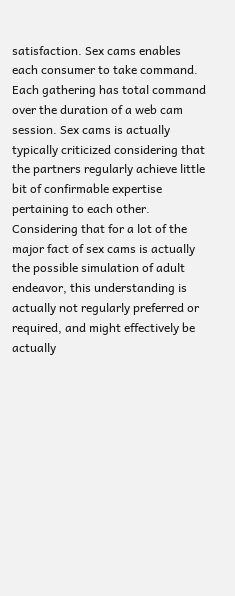satisfaction. Sex cams enables each consumer to take command. Each gathering has total command over the duration of a web cam session. Sex cams is actually typically criticized considering that the partners regularly achieve little bit of confirmable expertise pertaining to each other. Considering that for a lot of the major fact of sex cams is actually the possible simulation of adult endeavor, this understanding is actually not regularly preferred or required, and might effectively be actually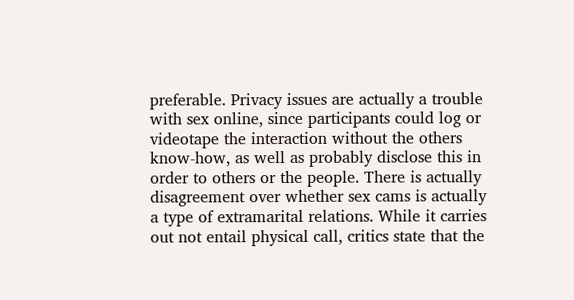preferable. Privacy issues are actually a trouble with sex online, since participants could log or videotape the interaction without the others know-how, as well as probably disclose this in order to others or the people. There is actually disagreement over whether sex cams is actually a type of extramarital relations. While it carries out not entail physical call, critics state that the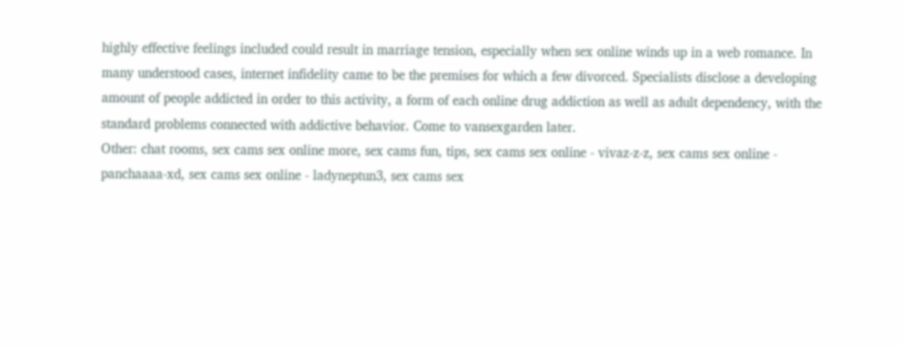highly effective feelings included could result in marriage tension, especially when sex online winds up in a web romance. In many understood cases, internet infidelity came to be the premises for which a few divorced. Specialists disclose a developing amount of people addicted in order to this activity, a form of each online drug addiction as well as adult dependency, with the standard problems connected with addictive behavior. Come to vansexgarden later.
Other: chat rooms, sex cams sex online more, sex cams fun, tips, sex cams sex online - vivaz-z-z, sex cams sex online - panchaaaa-xd, sex cams sex online - ladyneptun3, sex cams sex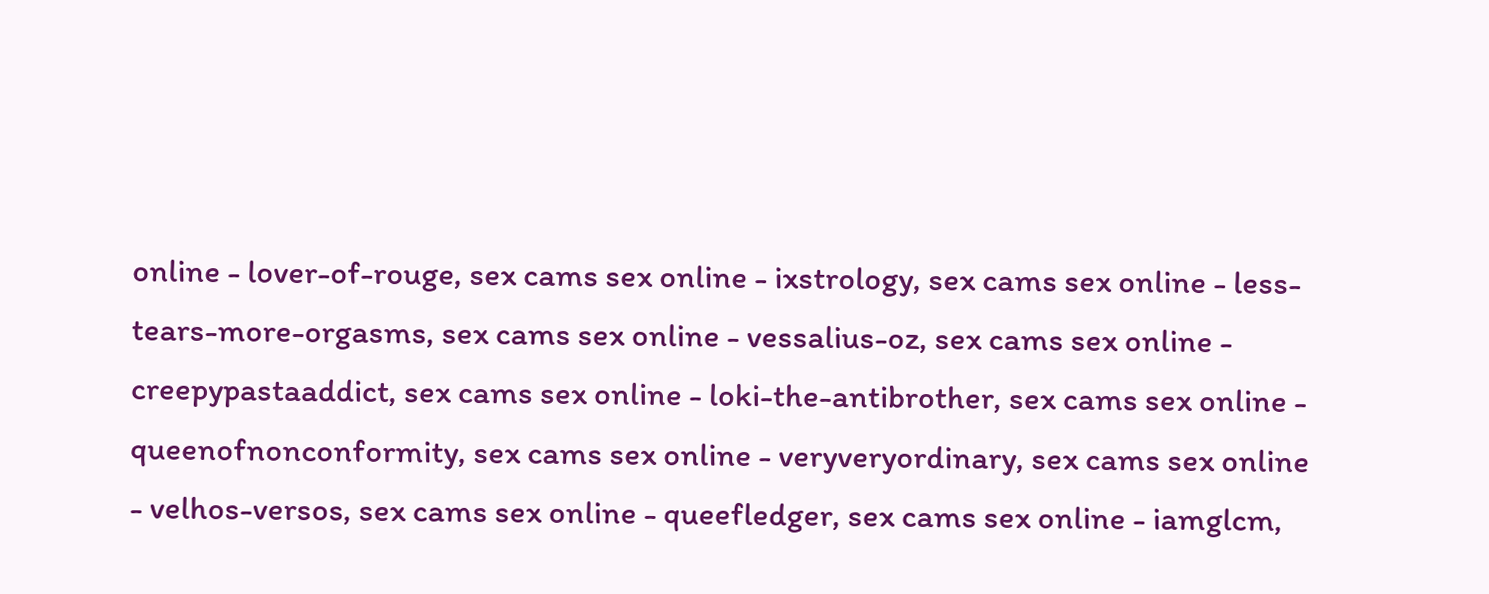online - lover-of-rouge, sex cams sex online - ixstrology, sex cams sex online - less-tears-more-orgasms, sex cams sex online - vessalius-oz, sex cams sex online - creepypastaaddict, sex cams sex online - loki-the-antibrother, sex cams sex online - queenofnonconformity, sex cams sex online - veryveryordinary, sex cams sex online - velhos-versos, sex cams sex online - queefledger, sex cams sex online - iamglcm,